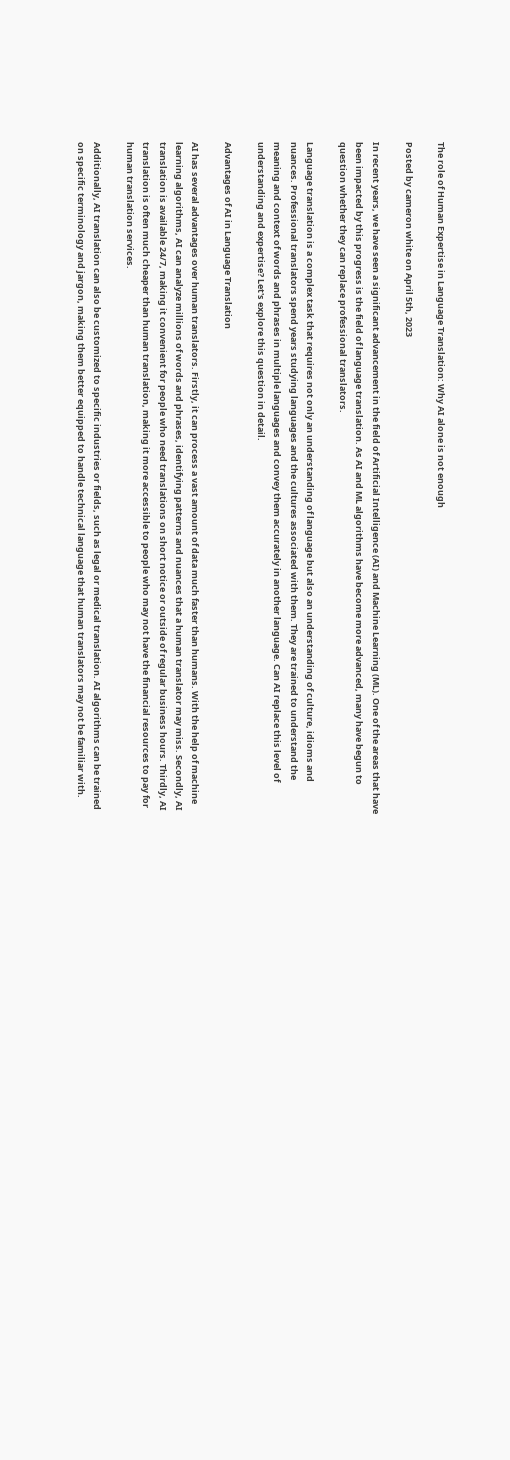The role of Human Expertise in Language Translation: Why AI alone is not enough

Posted by cameron white on April 5th, 2023

In recent years, we have seen a significant advancement in the field of Artificial Intelligence (AI) and Machine Learning (ML). One of the areas that have been impacted by this progress is the field of language translation. As AI and ML algorithms have become more advanced, many have begun to question whether they can replace professional translators.

Language translation is a complex task that requires not only an understanding of language but also an understanding of culture, idioms and nuances. Professional translators spend years studying languages and the cultures associated with them. They are trained to understand the meaning and context of words and phrases in multiple languages and convey them accurately in another language. Can AI replace this level of understanding and expertise? Let's explore this question in detail.

Advantages of AI in Language Translation

AI has several advantages over human translators. Firstly, it can process a vast amount of data much faster than humans. With the help of machine learning algorithms, AI can analyze millions of words and phrases, identifying patterns and nuances that a human translator may miss. Secondly, AI translation is available 24/7, making it convenient for people who need translations on short notice or outside of regular business hours. Thirdly, AI translation is often much cheaper than human translation, making it more accessible to people who may not have the financial resources to pay for human translation services.

Additionally, AI translation can also be customized to specific industries or fields, such as legal or medical translation. AI algorithms can be trained on specific terminology and jargon, making them better equipped to handle technical language that human translators may not be familiar with.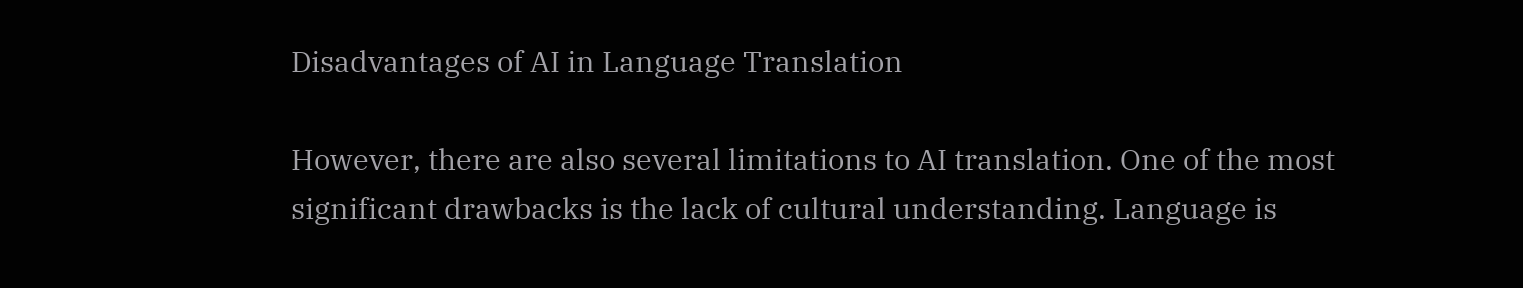Disadvantages of AI in Language Translation

However, there are also several limitations to AI translation. One of the most significant drawbacks is the lack of cultural understanding. Language is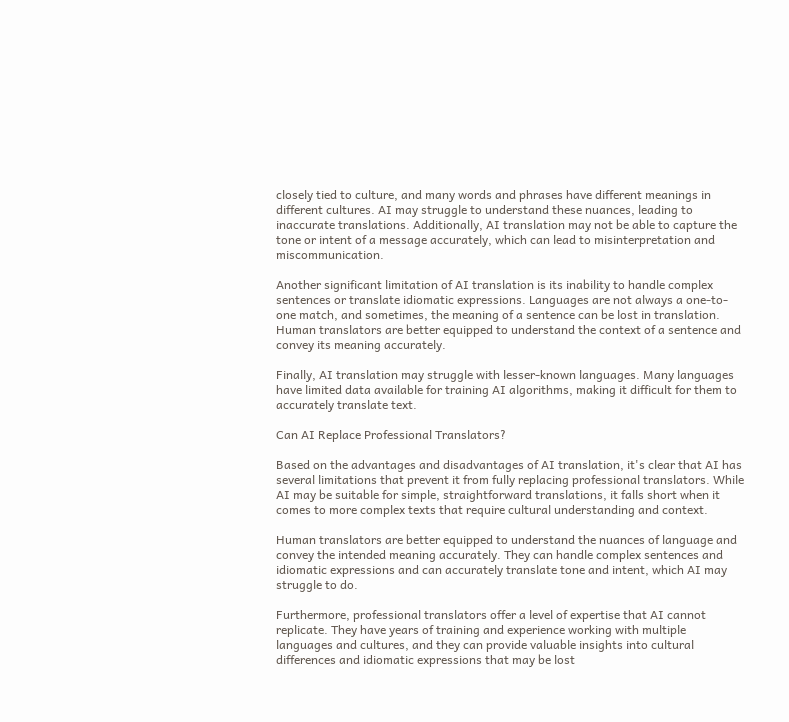closely tied to culture, and many words and phrases have different meanings in different cultures. AI may struggle to understand these nuances, leading to inaccurate translations. Additionally, AI translation may not be able to capture the tone or intent of a message accurately, which can lead to misinterpretation and miscommunication.

Another significant limitation of AI translation is its inability to handle complex sentences or translate idiomatic expressions. Languages are not always a one-to-one match, and sometimes, the meaning of a sentence can be lost in translation. Human translators are better equipped to understand the context of a sentence and convey its meaning accurately.

Finally, AI translation may struggle with lesser-known languages. Many languages have limited data available for training AI algorithms, making it difficult for them to accurately translate text.

Can AI Replace Professional Translators?

Based on the advantages and disadvantages of AI translation, it's clear that AI has several limitations that prevent it from fully replacing professional translators. While AI may be suitable for simple, straightforward translations, it falls short when it comes to more complex texts that require cultural understanding and context.

Human translators are better equipped to understand the nuances of language and convey the intended meaning accurately. They can handle complex sentences and idiomatic expressions and can accurately translate tone and intent, which AI may struggle to do.

Furthermore, professional translators offer a level of expertise that AI cannot replicate. They have years of training and experience working with multiple languages and cultures, and they can provide valuable insights into cultural differences and idiomatic expressions that may be lost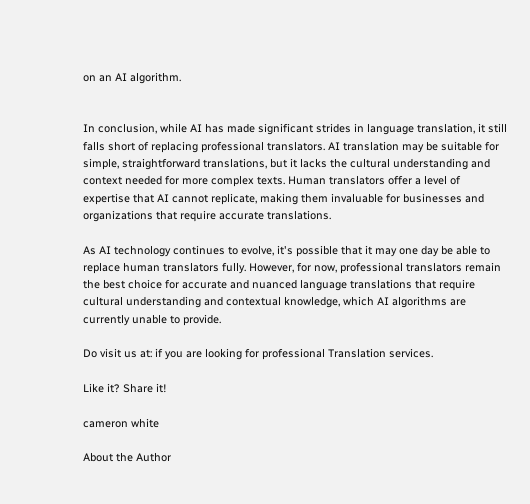on an AI algorithm.


In conclusion, while AI has made significant strides in language translation, it still falls short of replacing professional translators. AI translation may be suitable for simple, straightforward translations, but it lacks the cultural understanding and context needed for more complex texts. Human translators offer a level of expertise that AI cannot replicate, making them invaluable for businesses and organizations that require accurate translations.

As AI technology continues to evolve, it's possible that it may one day be able to replace human translators fully. However, for now, professional translators remain the best choice for accurate and nuanced language translations that require cultural understanding and contextual knowledge, which AI algorithms are currently unable to provide.

Do visit us at: if you are looking for professional Translation services.

Like it? Share it!

cameron white

About the Author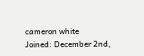cameron white
Joined: December 2nd,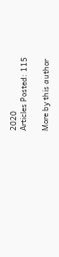2020
Articles Posted: 115

More by this author